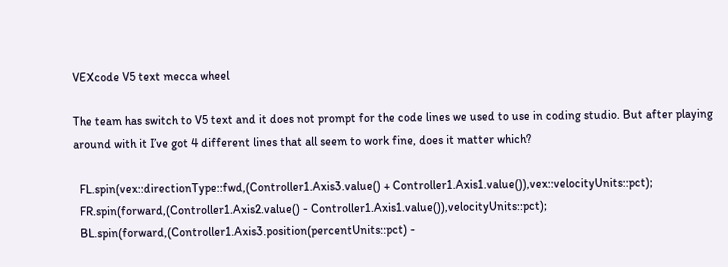VEXcode V5 text mecca wheel

The team has switch to V5 text and it does not prompt for the code lines we used to use in coding studio. But after playing around with it I’ve got 4 different lines that all seem to work fine, does it matter which?

  FL.spin(vex::directionType::fwd,(Controller1.Axis3.value() + Controller1.Axis1.value()),vex::velocityUnits::pct);
  FR.spin(forward,(Controller1.Axis2.value() - Controller1.Axis1.value()),velocityUnits::pct);
  BL.spin(forward,(Controller1.Axis3.position(percentUnits::pct) -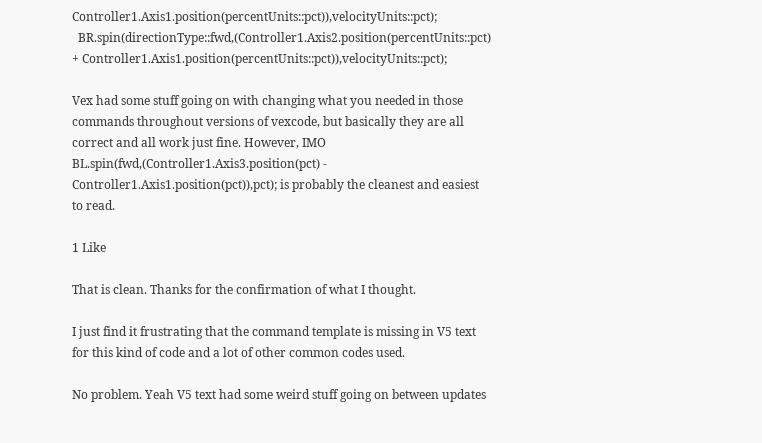Controller1.Axis1.position(percentUnits::pct)),velocityUnits::pct);
  BR.spin(directionType::fwd,(Controller1.Axis2.position(percentUnits::pct) + Controller1.Axis1.position(percentUnits::pct)),velocityUnits::pct);

Vex had some stuff going on with changing what you needed in those commands throughout versions of vexcode, but basically they are all correct and all work just fine. However, IMO BL.spin(fwd,(Controller1.Axis3.position(pct) - Controller1.Axis1.position(pct)),pct); is probably the cleanest and easiest to read.

1 Like

That is clean. Thanks for the confirmation of what I thought.

I just find it frustrating that the command template is missing in V5 text for this kind of code and a lot of other common codes used.

No problem. Yeah V5 text had some weird stuff going on between updates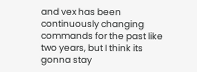and vex has been continuously changing commands for the past like two years, but I think its gonna stay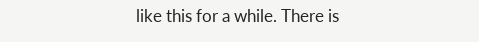like this for a while. There is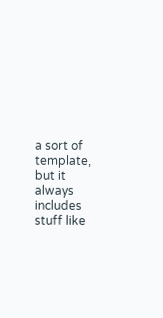a sort of template, but it always includes stuff like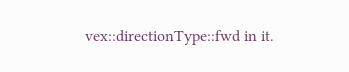vex::directionType::fwd in it.